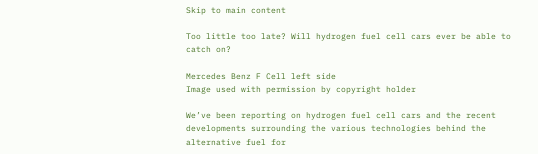Skip to main content

Too little too late? Will hydrogen fuel cell cars ever be able to catch on?

Mercedes Benz F Cell left side
Image used with permission by copyright holder

We’ve been reporting on hydrogen fuel cell cars and the recent developments surrounding the various technologies behind the alternative fuel for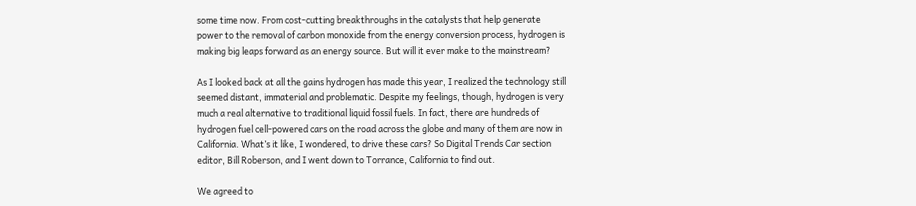some time now. From cost-cutting breakthroughs in the catalysts that help generate power to the removal of carbon monoxide from the energy conversion process, hydrogen is making big leaps forward as an energy source. But will it ever make to the mainstream?

As I looked back at all the gains hydrogen has made this year, I realized the technology still seemed distant, immaterial and problematic. Despite my feelings, though, hydrogen is very much a real alternative to traditional liquid fossil fuels. In fact, there are hundreds of hydrogen fuel cell-powered cars on the road across the globe and many of them are now in California. What’s it like, I wondered, to drive these cars? So Digital Trends Car section editor, Bill Roberson, and I went down to Torrance, California to find out.

We agreed to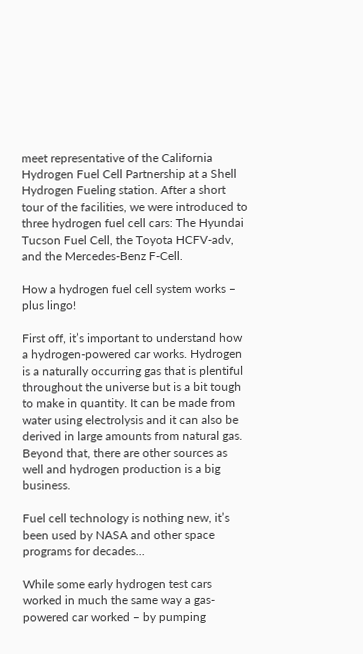meet representative of the California Hydrogen Fuel Cell Partnership at a Shell Hydrogen Fueling station. After a short tour of the facilities, we were introduced to three hydrogen fuel cell cars: The Hyundai Tucson Fuel Cell, the Toyota HCFV-adv, and the Mercedes-Benz F-Cell.

How a hydrogen fuel cell system works – plus lingo!

First off, it’s important to understand how a hydrogen-powered car works. Hydrogen is a naturally occurring gas that is plentiful throughout the universe but is a bit tough to make in quantity. It can be made from water using electrolysis and it can also be derived in large amounts from natural gas. Beyond that, there are other sources as well and hydrogen production is a big business.

Fuel cell technology is nothing new, it’s been used by NASA and other space programs for decades…

While some early hydrogen test cars worked in much the same way a gas-powered car worked – by pumping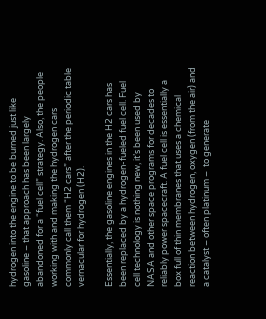hydrogen into the engine to be burned just like gasoline – that approach has been largely abandoned for a “fuel cell” strategy. Also, the people working with and making the hydrogen cars commonly call them “H2 cars” after the periodic table vernacular for hydrogen (H2).

Essentially, the gasoline engines in the H2 cars has been replaced by a hydrogen-fueled fuel cell. Fuel cell technology is nothing new, it’s been used by NASA and other space programs for decades to reliably power spacecraft. A fuel cell is essentially a box full of thin membranes that uses a chemical reaction between hydrogen, oxygen (from the air) and a catalyst – often platinum –  to generate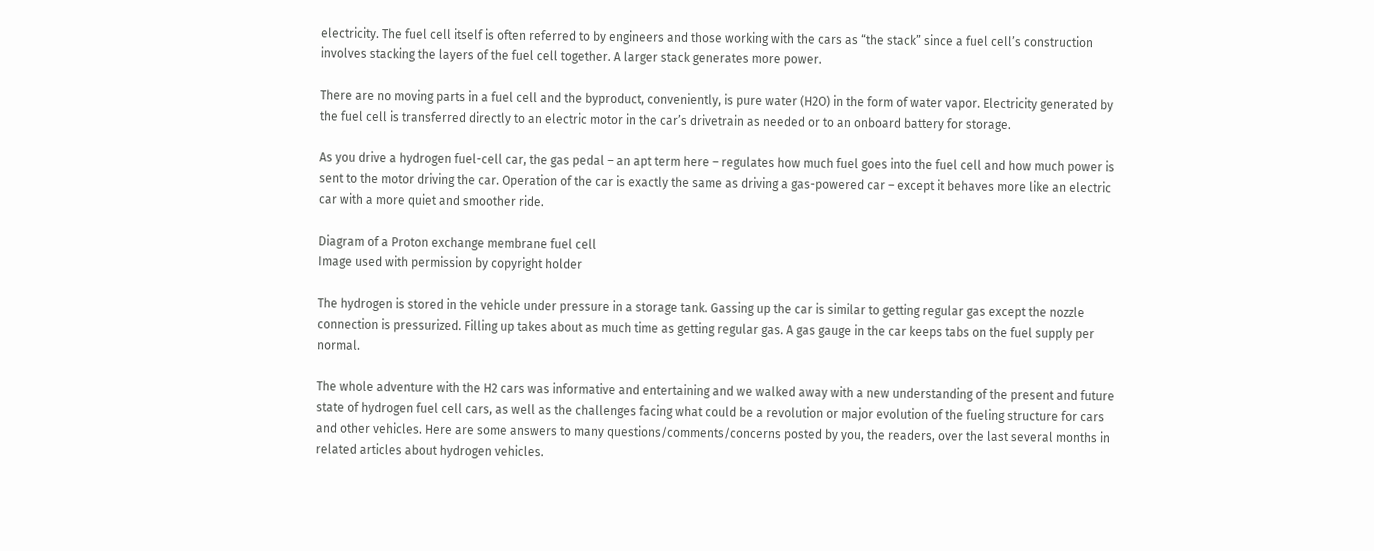electricity. The fuel cell itself is often referred to by engineers and those working with the cars as “the stack” since a fuel cell’s construction involves stacking the layers of the fuel cell together. A larger stack generates more power.

There are no moving parts in a fuel cell and the byproduct, conveniently, is pure water (H2O) in the form of water vapor. Electricity generated by the fuel cell is transferred directly to an electric motor in the car’s drivetrain as needed or to an onboard battery for storage.

As you drive a hydrogen fuel-cell car, the gas pedal – an apt term here – regulates how much fuel goes into the fuel cell and how much power is sent to the motor driving the car. Operation of the car is exactly the same as driving a gas-powered car – except it behaves more like an electric car with a more quiet and smoother ride.

Diagram of a Proton exchange membrane fuel cell
Image used with permission by copyright holder

The hydrogen is stored in the vehicle under pressure in a storage tank. Gassing up the car is similar to getting regular gas except the nozzle connection is pressurized. Filling up takes about as much time as getting regular gas. A gas gauge in the car keeps tabs on the fuel supply per normal.

The whole adventure with the H2 cars was informative and entertaining and we walked away with a new understanding of the present and future state of hydrogen fuel cell cars, as well as the challenges facing what could be a revolution or major evolution of the fueling structure for cars and other vehicles. Here are some answers to many questions/comments/concerns posted by you, the readers, over the last several months in related articles about hydrogen vehicles.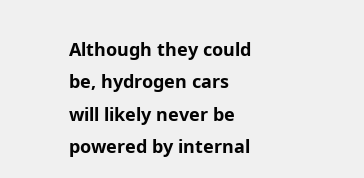Although they could be, hydrogen cars will likely never be powered by internal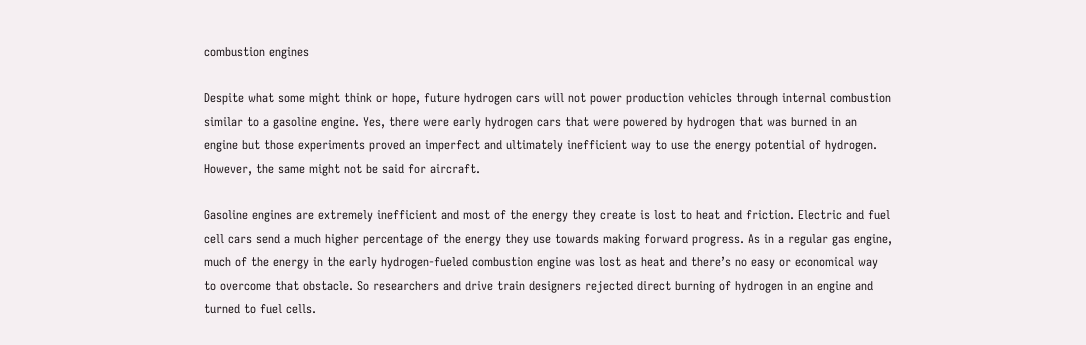combustion engines

Despite what some might think or hope, future hydrogen cars will not power production vehicles through internal combustion similar to a gasoline engine. Yes, there were early hydrogen cars that were powered by hydrogen that was burned in an engine but those experiments proved an imperfect and ultimately inefficient way to use the energy potential of hydrogen. However, the same might not be said for aircraft.

Gasoline engines are extremely inefficient and most of the energy they create is lost to heat and friction. Electric and fuel cell cars send a much higher percentage of the energy they use towards making forward progress. As in a regular gas engine, much of the energy in the early hydrogen-fueled combustion engine was lost as heat and there’s no easy or economical way to overcome that obstacle. So researchers and drive train designers rejected direct burning of hydrogen in an engine and turned to fuel cells.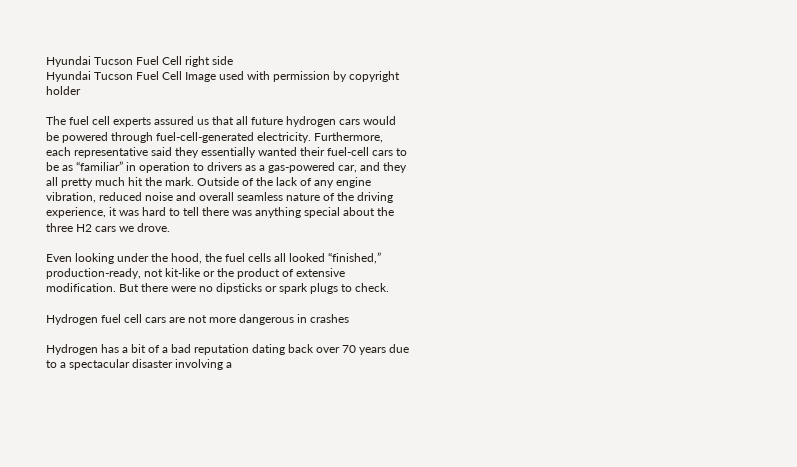Hyundai Tucson Fuel Cell right side
Hyundai Tucson Fuel Cell Image used with permission by copyright holder

The fuel cell experts assured us that all future hydrogen cars would be powered through fuel-cell-generated electricity. Furthermore, each representative said they essentially wanted their fuel-cell cars to be as “familiar” in operation to drivers as a gas-powered car, and they all pretty much hit the mark. Outside of the lack of any engine vibration, reduced noise and overall seamless nature of the driving experience, it was hard to tell there was anything special about the three H2 cars we drove.

Even looking under the hood, the fuel cells all looked “finished,” production-ready, not kit-like or the product of extensive modification. But there were no dipsticks or spark plugs to check.

Hydrogen fuel cell cars are not more dangerous in crashes

Hydrogen has a bit of a bad reputation dating back over 70 years due to a spectacular disaster involving a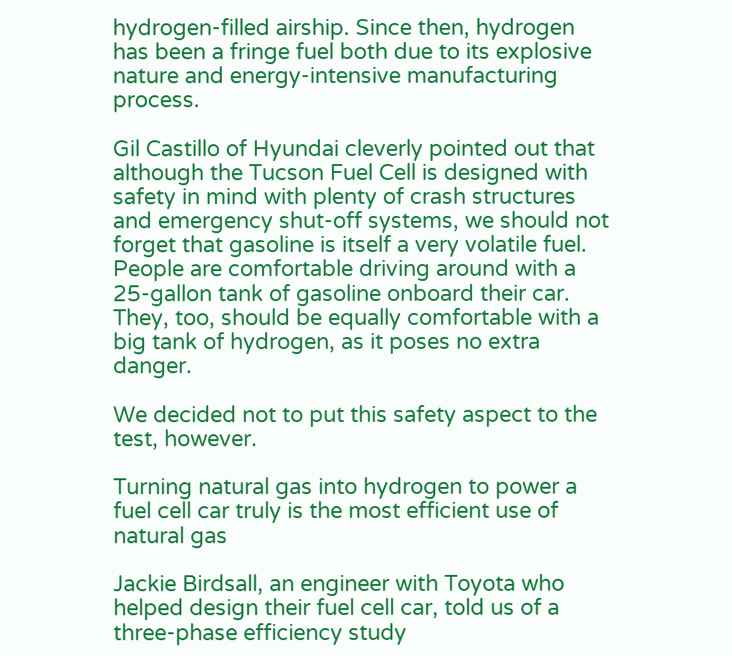hydrogen-filled airship. Since then, hydrogen has been a fringe fuel both due to its explosive nature and energy-intensive manufacturing process.

Gil Castillo of Hyundai cleverly pointed out that although the Tucson Fuel Cell is designed with safety in mind with plenty of crash structures and emergency shut-off systems, we should not forget that gasoline is itself a very volatile fuel. People are comfortable driving around with a 25-gallon tank of gasoline onboard their car. They, too, should be equally comfortable with a big tank of hydrogen, as it poses no extra danger.

We decided not to put this safety aspect to the test, however.

Turning natural gas into hydrogen to power a fuel cell car truly is the most efficient use of natural gas

Jackie Birdsall, an engineer with Toyota who helped design their fuel cell car, told us of a three-phase efficiency study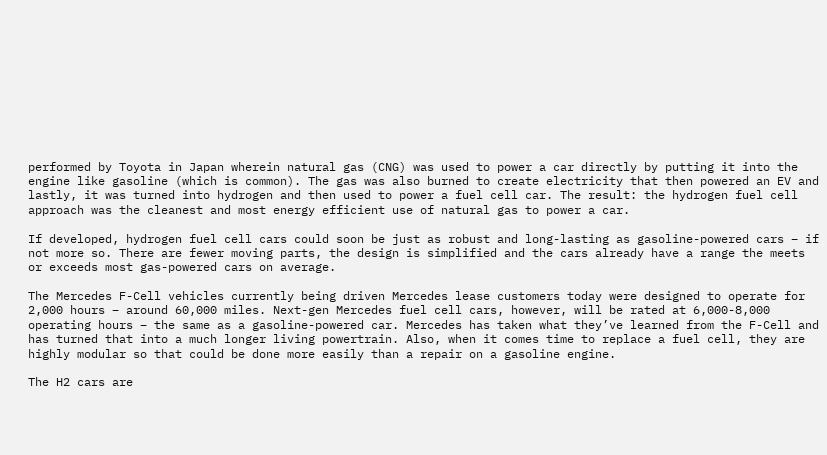performed by Toyota in Japan wherein natural gas (CNG) was used to power a car directly by putting it into the engine like gasoline (which is common). The gas was also burned to create electricity that then powered an EV and lastly, it was turned into hydrogen and then used to power a fuel cell car. The result: the hydrogen fuel cell approach was the cleanest and most energy efficient use of natural gas to power a car.

If developed, hydrogen fuel cell cars could soon be just as robust and long-lasting as gasoline-powered cars – if not more so. There are fewer moving parts, the design is simplified and the cars already have a range the meets or exceeds most gas-powered cars on average.

The Mercedes F-Cell vehicles currently being driven Mercedes lease customers today were designed to operate for 2,000 hours – around 60,000 miles. Next-gen Mercedes fuel cell cars, however, will be rated at 6,000-8,000 operating hours – the same as a gasoline-powered car. Mercedes has taken what they’ve learned from the F-Cell and has turned that into a much longer living powertrain. Also, when it comes time to replace a fuel cell, they are highly modular so that could be done more easily than a repair on a gasoline engine.

The H2 cars are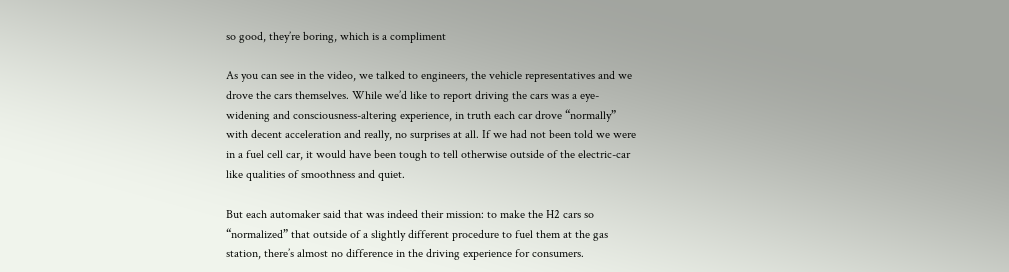so good, they’re boring, which is a compliment

As you can see in the video, we talked to engineers, the vehicle representatives and we drove the cars themselves. While we’d like to report driving the cars was a eye-widening and consciousness-altering experience, in truth each car drove “normally” with decent acceleration and really, no surprises at all. If we had not been told we were in a fuel cell car, it would have been tough to tell otherwise outside of the electric-car like qualities of smoothness and quiet.

But each automaker said that was indeed their mission: to make the H2 cars so “normalized” that outside of a slightly different procedure to fuel them at the gas station, there’s almost no difference in the driving experience for consumers.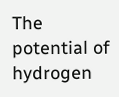The potential of hydrogen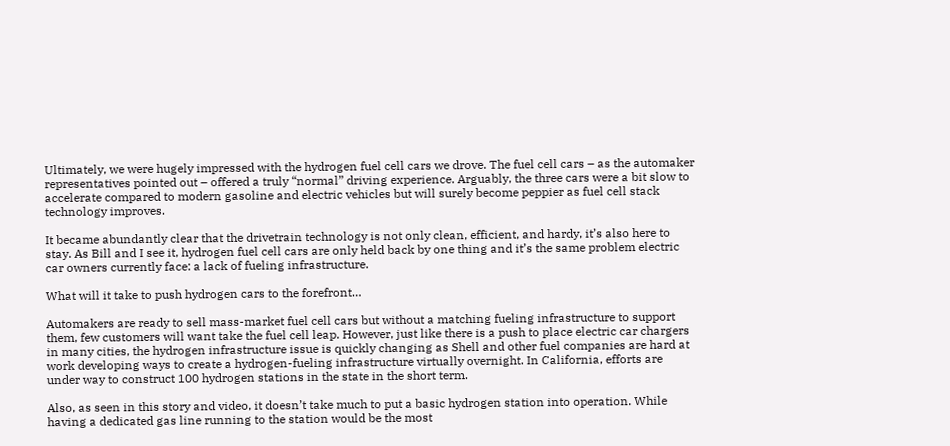Ultimately, we were hugely impressed with the hydrogen fuel cell cars we drove. The fuel cell cars – as the automaker representatives pointed out – offered a truly “normal” driving experience. Arguably, the three cars were a bit slow to accelerate compared to modern gasoline and electric vehicles but will surely become peppier as fuel cell stack technology improves.

It became abundantly clear that the drivetrain technology is not only clean, efficient, and hardy, it’s also here to stay. As Bill and I see it, hydrogen fuel cell cars are only held back by one thing and it’s the same problem electric car owners currently face: a lack of fueling infrastructure.

What will it take to push hydrogen cars to the forefront…

Automakers are ready to sell mass-market fuel cell cars but without a matching fueling infrastructure to support them, few customers will want take the fuel cell leap. However, just like there is a push to place electric car chargers in many cities, the hydrogen infrastructure issue is quickly changing as Shell and other fuel companies are hard at work developing ways to create a hydrogen-fueling infrastructure virtually overnight. In California, efforts are under way to construct 100 hydrogen stations in the state in the short term.

Also, as seen in this story and video, it doesn’t take much to put a basic hydrogen station into operation. While having a dedicated gas line running to the station would be the most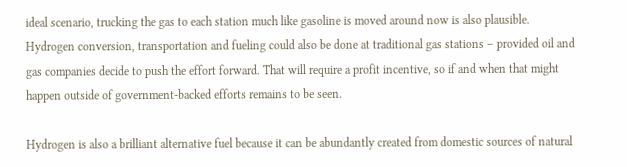ideal scenario, trucking the gas to each station much like gasoline is moved around now is also plausible. Hydrogen conversion, transportation and fueling could also be done at traditional gas stations – provided oil and gas companies decide to push the effort forward. That will require a profit incentive, so if and when that might happen outside of government-backed efforts remains to be seen.

Hydrogen is also a brilliant alternative fuel because it can be abundantly created from domestic sources of natural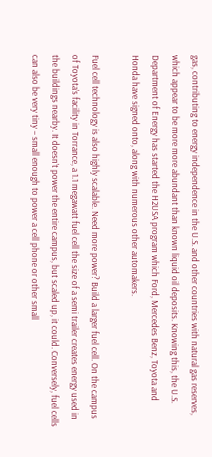gas, contributing to energy independence in the U.S. and other countries with natural gas reserves, which appear to be more more abundant than known liquid oil deposits. Knowing this, the U.S. Department of Energy has started the H2USA program which Ford, Mercedes Benz, Toyota and Honda have signed onto, along with numerous other automakers.

Fuel cell technology is also highly scalable. Need more power? Build a larger fuel cell. On the campus of Toyota’s facility in Torrance, a 1.1 megawatt fuel cell the size of a semi trailer creates energy used in the buildings nearby. It doesn’t power the entire campus, but scaled up, it could. Conversely, fuel cells can also be very tiny – small enough to power a cell phone or other small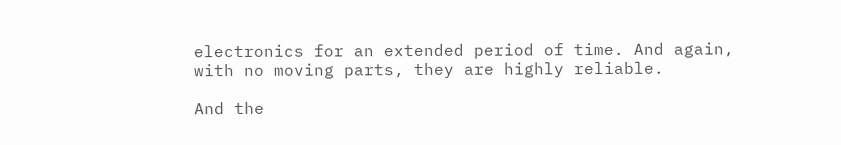electronics for an extended period of time. And again, with no moving parts, they are highly reliable.

And the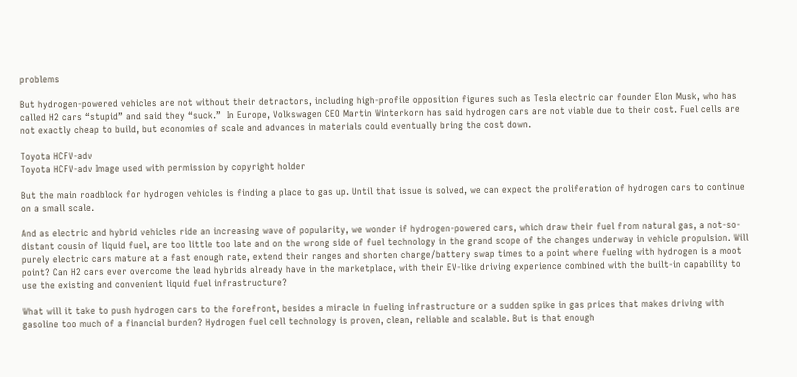problems

But hydrogen-powered vehicles are not without their detractors, including high-profile opposition figures such as Tesla electric car founder Elon Musk, who has called H2 cars “stupid” and said they “suck.”  In Europe, Volkswagen CEO Martin Winterkorn has said hydrogen cars are not viable due to their cost. Fuel cells are not exactly cheap to build, but economies of scale and advances in materials could eventually bring the cost down.

Toyota HCFV-adv
Toyota HCFV-adv Image used with permission by copyright holder

But the main roadblock for hydrogen vehicles is finding a place to gas up. Until that issue is solved, we can expect the proliferation of hydrogen cars to continue on a small scale.

And as electric and hybrid vehicles ride an increasing wave of popularity, we wonder if hydrogen-powered cars, which draw their fuel from natural gas, a not-so-distant cousin of liquid fuel, are too little too late and on the wrong side of fuel technology in the grand scope of the changes underway in vehicle propulsion. Will purely electric cars mature at a fast enough rate, extend their ranges and shorten charge/battery swap times to a point where fueling with hydrogen is a moot point? Can H2 cars ever overcome the lead hybrids already have in the marketplace, with their EV-like driving experience combined with the built-in capability to use the existing and convenient liquid fuel infrastructure?

What will it take to push hydrogen cars to the forefront, besides a miracle in fueling infrastructure or a sudden spike in gas prices that makes driving with gasoline too much of a financial burden? Hydrogen fuel cell technology is proven, clean, reliable and scalable. But is that enough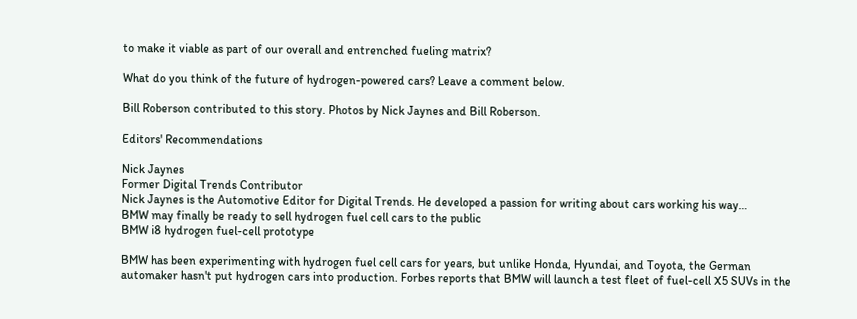to make it viable as part of our overall and entrenched fueling matrix?

What do you think of the future of hydrogen-powered cars? Leave a comment below.

Bill Roberson contributed to this story. Photos by Nick Jaynes and Bill Roberson.

Editors' Recommendations

Nick Jaynes
Former Digital Trends Contributor
Nick Jaynes is the Automotive Editor for Digital Trends. He developed a passion for writing about cars working his way…
BMW may finally be ready to sell hydrogen fuel cell cars to the public
BMW i8 hydrogen fuel-cell prototype

BMW has been experimenting with hydrogen fuel cell cars for years, but unlike Honda, Hyundai, and Toyota, the German automaker hasn't put hydrogen cars into production. Forbes reports that BMW will launch a test fleet of fuel-cell X5 SUVs in the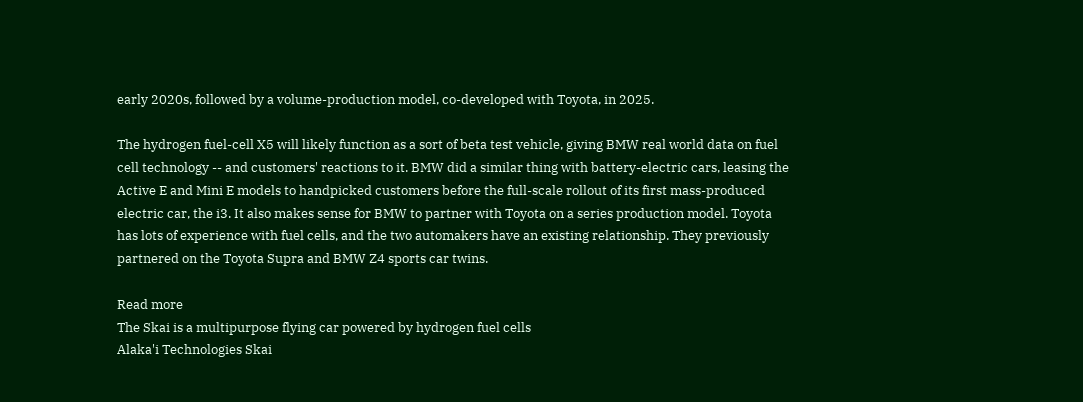early 2020s, followed by a volume-production model, co-developed with Toyota, in 2025.

The hydrogen fuel-cell X5 will likely function as a sort of beta test vehicle, giving BMW real world data on fuel cell technology -- and customers' reactions to it. BMW did a similar thing with battery-electric cars, leasing the Active E and Mini E models to handpicked customers before the full-scale rollout of its first mass-produced electric car, the i3. It also makes sense for BMW to partner with Toyota on a series production model. Toyota has lots of experience with fuel cells, and the two automakers have an existing relationship. They previously partnered on the Toyota Supra and BMW Z4 sports car twins.

Read more
The Skai is a multipurpose flying car powered by hydrogen fuel cells
Alaka'i Technologies Skai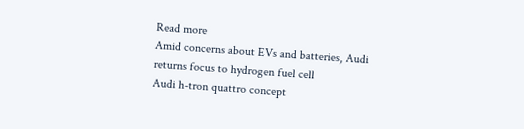Read more
Amid concerns about EVs and batteries, Audi returns focus to hydrogen fuel cell
Audi h-tron quattro concept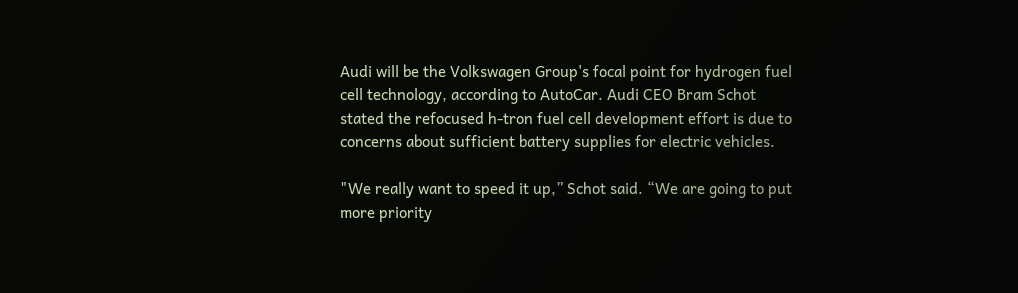Audi will be the Volkswagen Group's focal point for hydrogen fuel cell technology, according to AutoCar. Audi CEO Bram Schot stated the refocused h-tron fuel cell development effort is due to concerns about sufficient battery supplies for electric vehicles.

"We really want to speed it up,” Schot said. “We are going to put more priority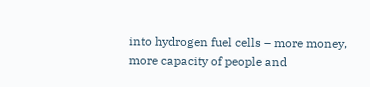into hydrogen fuel cells – more money, more capacity of people and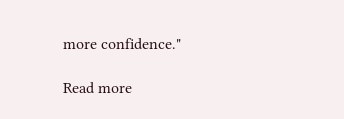more confidence."

Read more